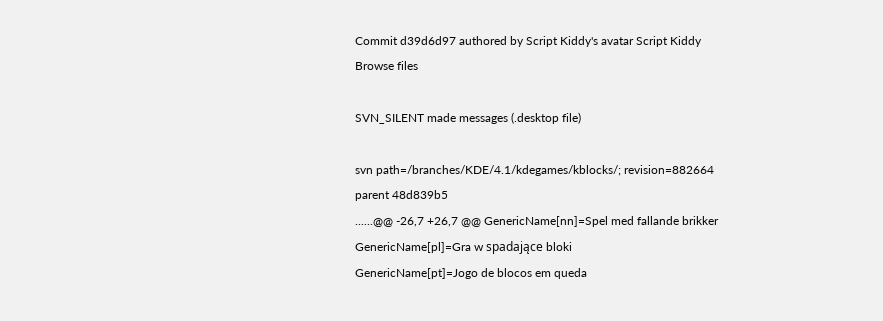Commit d39d6d97 authored by Script Kiddy's avatar Script Kiddy
Browse files

SVN_SILENT made messages (.desktop file)

svn path=/branches/KDE/4.1/kdegames/kblocks/; revision=882664
parent 48d839b5
......@@ -26,7 +26,7 @@ GenericName[nn]=Spel med fallande brikker
GenericName[pl]=Gra w spadające bloki
GenericName[pt]=Jogo de blocos em queda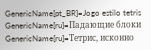GenericName[pt_BR]=Jogo estilo tetris
GenericName[ru]=Падающие блоки
GenericName[ru]=Тетрис, исконно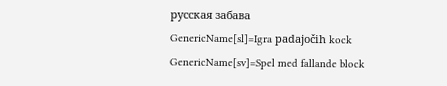русская забава
GenericName[sl]=Igra padajočih kock
GenericName[sv]=Spel med fallande block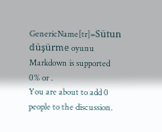GenericName[tr]=Sütun düşürme oyunu
Markdown is supported
0% or .
You are about to add 0 people to the discussion.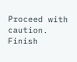Proceed with caution.
Finish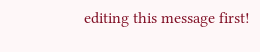editing this message first!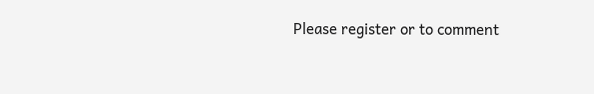Please register or to comment